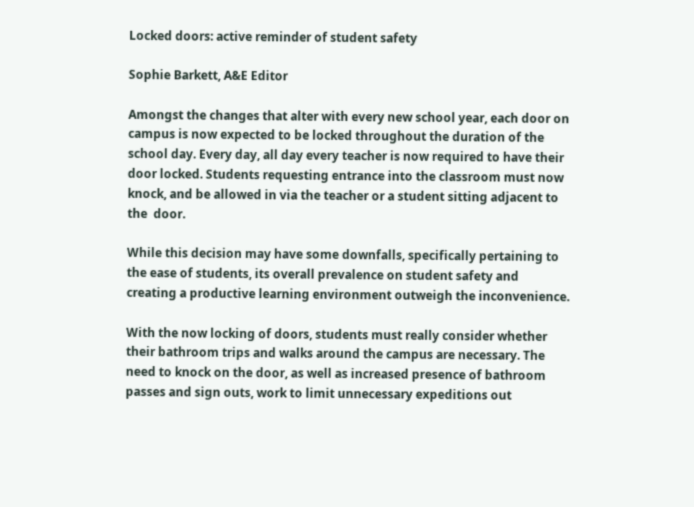Locked doors: active reminder of student safety

Sophie Barkett, A&E Editor

Amongst the changes that alter with every new school year, each door on campus is now expected to be locked throughout the duration of the school day. Every day, all day every teacher is now required to have their door locked. Students requesting entrance into the classroom must now knock, and be allowed in via the teacher or a student sitting adjacent to the  door.

While this decision may have some downfalls, specifically pertaining to the ease of students, its overall prevalence on student safety and creating a productive learning environment outweigh the inconvenience.

With the now locking of doors, students must really consider whether their bathroom trips and walks around the campus are necessary. The need to knock on the door, as well as increased presence of bathroom passes and sign outs, work to limit unnecessary expeditions out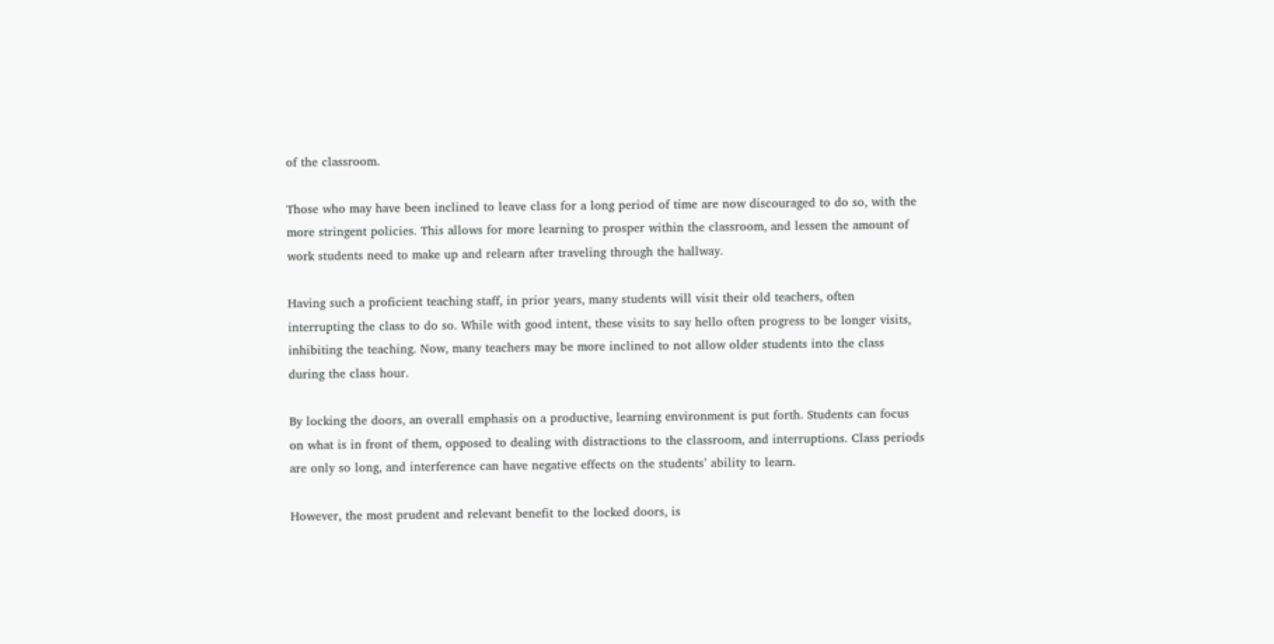of the classroom.

Those who may have been inclined to leave class for a long period of time are now discouraged to do so, with the more stringent policies. This allows for more learning to prosper within the classroom, and lessen the amount of work students need to make up and relearn after traveling through the hallway.

Having such a proficient teaching staff, in prior years, many students will visit their old teachers, often interrupting the class to do so. While with good intent, these visits to say hello often progress to be longer visits, inhibiting the teaching. Now, many teachers may be more inclined to not allow older students into the class during the class hour.

By locking the doors, an overall emphasis on a productive, learning environment is put forth. Students can focus on what is in front of them, opposed to dealing with distractions to the classroom, and interruptions. Class periods are only so long, and interference can have negative effects on the students’ ability to learn.

However, the most prudent and relevant benefit to the locked doors, is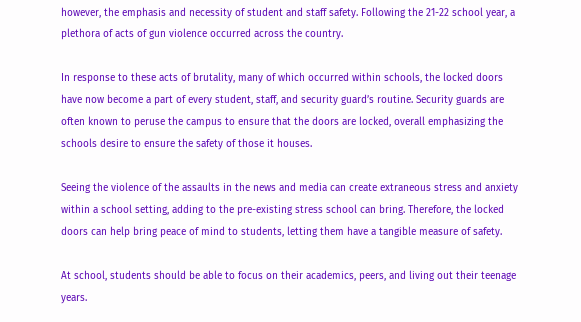however, the emphasis and necessity of student and staff safety. Following the 21-22 school year, a plethora of acts of gun violence occurred across the country.

In response to these acts of brutality, many of which occurred within schools, the locked doors have now become a part of every student, staff, and security guard’s routine. Security guards are often known to peruse the campus to ensure that the doors are locked, overall emphasizing the schools desire to ensure the safety of those it houses.

Seeing the violence of the assaults in the news and media can create extraneous stress and anxiety within a school setting, adding to the pre-existing stress school can bring. Therefore, the locked doors can help bring peace of mind to students, letting them have a tangible measure of safety.

At school, students should be able to focus on their academics, peers, and living out their teenage years.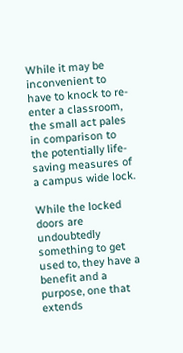While it may be inconvenient to have to knock to re-enter a classroom, the small act pales in comparison to the potentially life-saving measures of a campus wide lock.

While the locked doors are undoubtedly something to get used to, they have a benefit and a purpose, one that extends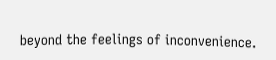beyond the feelings of inconvenience.